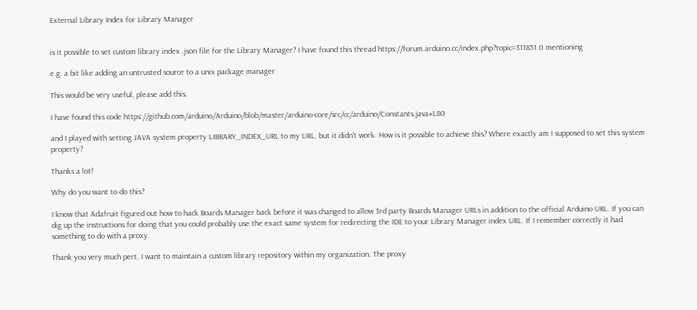External Library Index for Library Manager


is it possible to set custom library index .json file for the Library Manager? I have found this thread https://forum.arduino.cc/index.php?topic=311851.0 mentioning

e.g. a bit like adding an untrusted source to a unix package manager

This would be very useful, please add this.

I have found this code https://github.com/arduino/Arduino/blob/master/arduino-core/src/cc/arduino/Constants.java#L80

and I played with setting JAVA system property LIBRARY_INDEX_URL to my URL, but it didn't work. How is it possible to achieve this? Where exactly am I supposed to set this system property?

Thanks a lot!

Why do you want to do this?

I know that Adafruit figured out how to hack Boards Manager back before it was changed to allow 3rd party Boards Manager URLs in addition to the official Arduino URL. If you can dig up the instructions for doing that you could probably use the exact same system for redirecting the IDE to your Library Manager index URL. If I remember correctly it had something to do with a proxy.

Thank you very much pert, I want to maintain a custom library repository within my organization. The proxy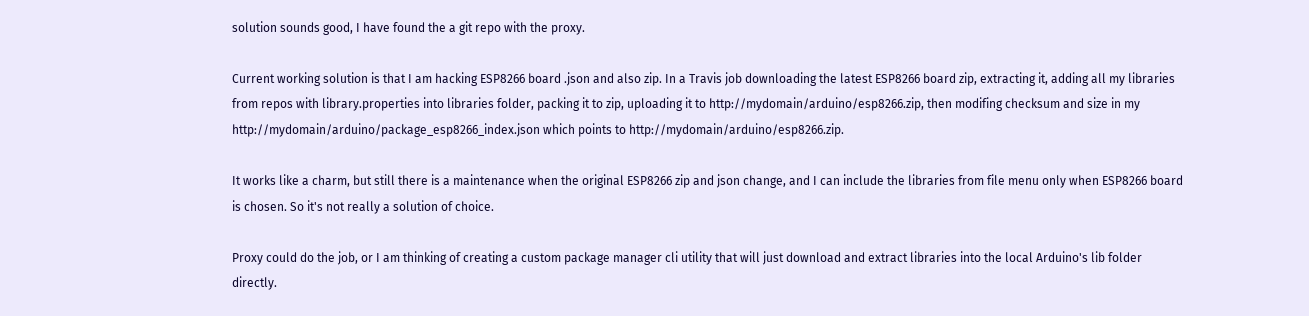solution sounds good, I have found the a git repo with the proxy.

Current working solution is that I am hacking ESP8266 board .json and also zip. In a Travis job downloading the latest ESP8266 board zip, extracting it, adding all my libraries from repos with library.properties into libraries folder, packing it to zip, uploading it to http://mydomain/arduino/esp8266.zip, then modifing checksum and size in my http://mydomain/arduino/package_esp8266_index.json which points to http://mydomain/arduino/esp8266.zip.

It works like a charm, but still there is a maintenance when the original ESP8266 zip and json change, and I can include the libraries from file menu only when ESP8266 board is chosen. So it's not really a solution of choice.

Proxy could do the job, or I am thinking of creating a custom package manager cli utility that will just download and extract libraries into the local Arduino's lib folder directly.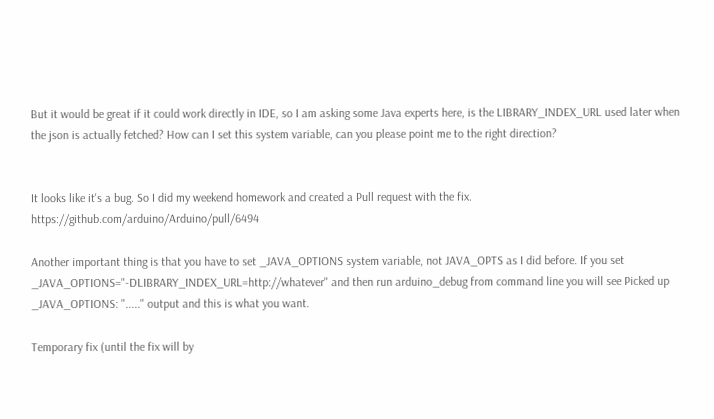But it would be great if it could work directly in IDE, so I am asking some Java experts here, is the LIBRARY_INDEX_URL used later when the json is actually fetched? How can I set this system variable, can you please point me to the right direction?


It looks like it's a bug. So I did my weekend homework and created a Pull request with the fix. https://github.com/arduino/Arduino/pull/6494

Another important thing is that you have to set _JAVA_OPTIONS system variable, not JAVA_OPTS as I did before. If you set _JAVA_OPTIONS="-DLIBRARY_INDEX_URL=http://whatever" and then run arduino_debug from command line you will see Picked up _JAVA_OPTIONS: "....." output and this is what you want.

Temporary fix (until the fix will by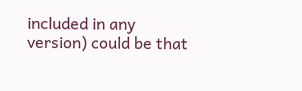included in any version) could be that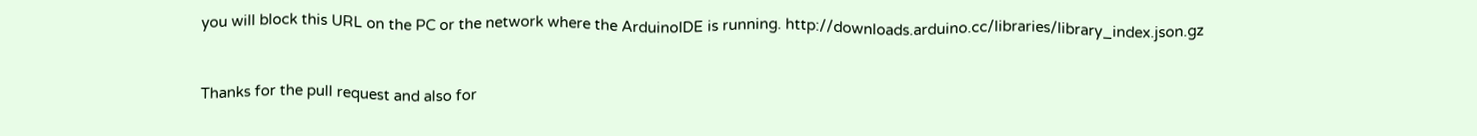you will block this URL on the PC or the network where the ArduinoIDE is running. http://downloads.arduino.cc/libraries/library_index.json.gz


Thanks for the pull request and also for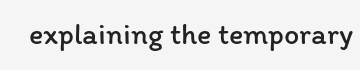explaining the temporary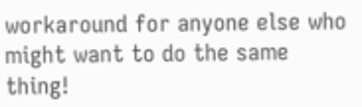workaround for anyone else who might want to do the same thing!